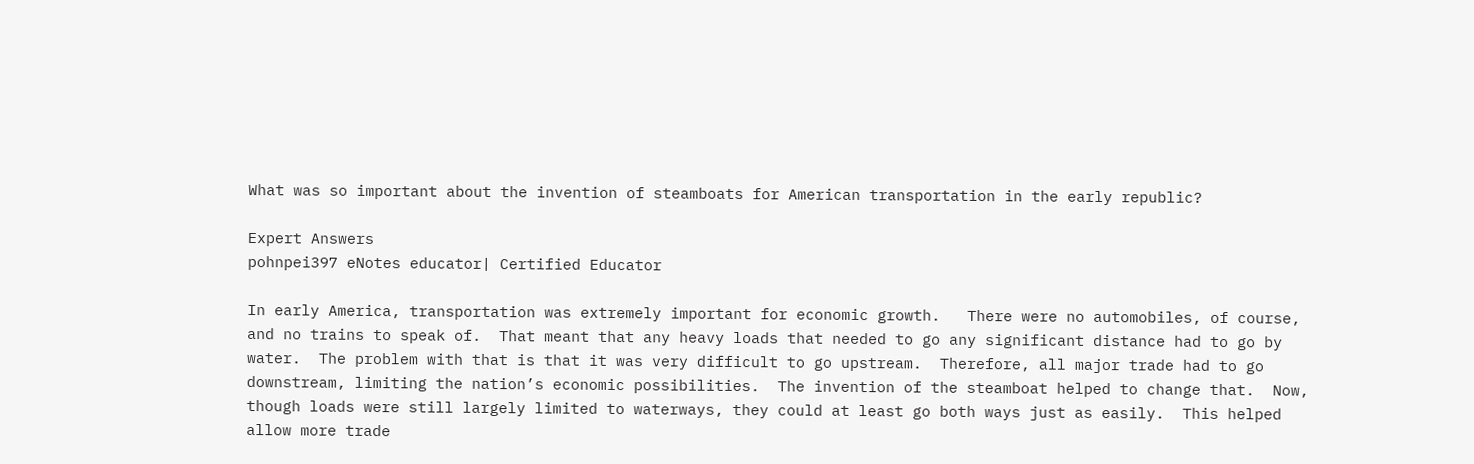What was so important about the invention of steamboats for American transportation in the early republic?

Expert Answers
pohnpei397 eNotes educator| Certified Educator

In early America, transportation was extremely important for economic growth.   There were no automobiles, of course, and no trains to speak of.  That meant that any heavy loads that needed to go any significant distance had to go by water.  The problem with that is that it was very difficult to go upstream.  Therefore, all major trade had to go downstream, limiting the nation’s economic possibilities.  The invention of the steamboat helped to change that.  Now, though loads were still largely limited to waterways, they could at least go both ways just as easily.  This helped allow more trade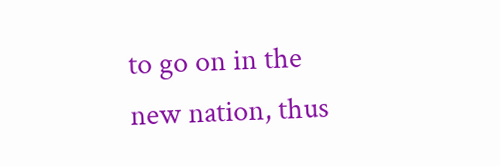to go on in the new nation, thus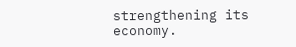strengthening its economy.